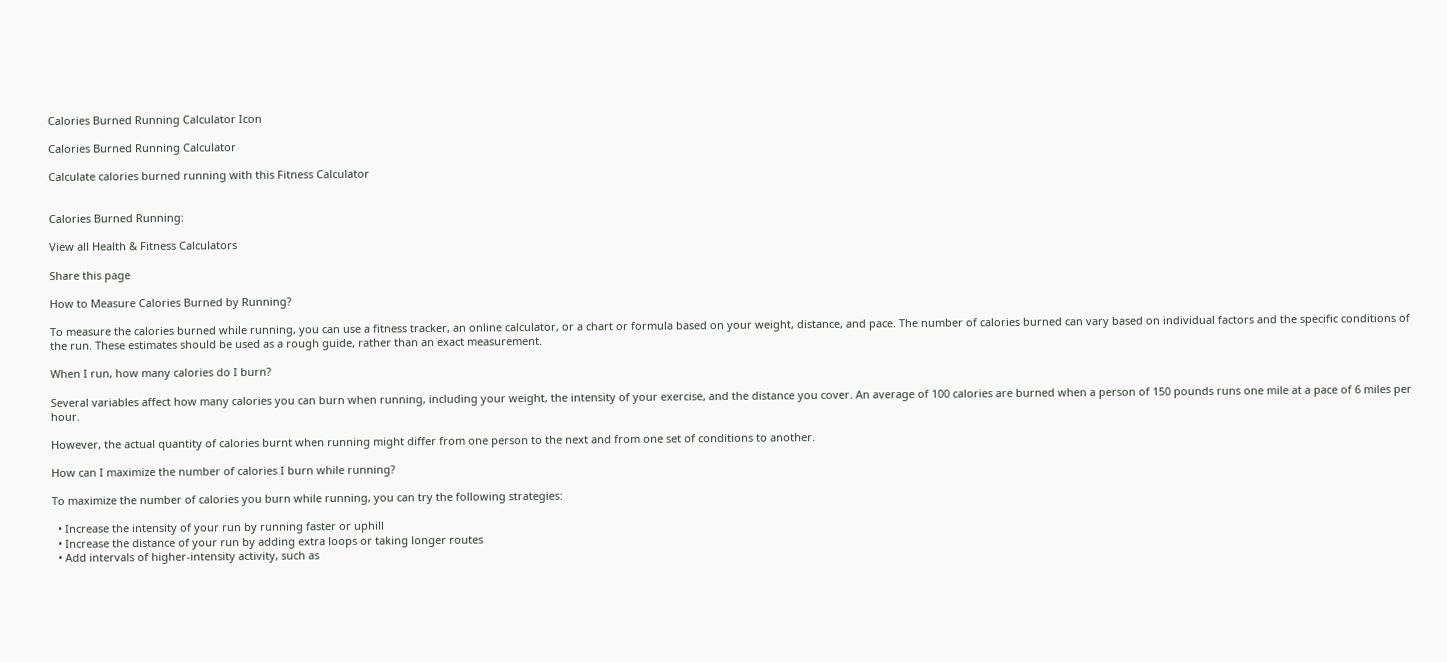Calories Burned Running Calculator Icon

Calories Burned Running Calculator

Calculate calories burned running with this Fitness Calculator


Calories Burned Running:

View all Health & Fitness Calculators

Share this page

How to Measure Calories Burned by Running?

To measure the calories burned while running, you can use a fitness tracker, an online calculator, or a chart or formula based on your weight, distance, and pace. The number of calories burned can vary based on individual factors and the specific conditions of the run. These estimates should be used as a rough guide, rather than an exact measurement.

When I run, how many calories do I burn?

Several variables affect how many calories you can burn when running, including your weight, the intensity of your exercise, and the distance you cover. An average of 100 calories are burned when a person of 150 pounds runs one mile at a pace of 6 miles per hour.

However, the actual quantity of calories burnt when running might differ from one person to the next and from one set of conditions to another.

How can I maximize the number of calories I burn while running?

To maximize the number of calories you burn while running, you can try the following strategies:

  • Increase the intensity of your run by running faster or uphill
  • Increase the distance of your run by adding extra loops or taking longer routes
  • Add intervals of higher-intensity activity, such as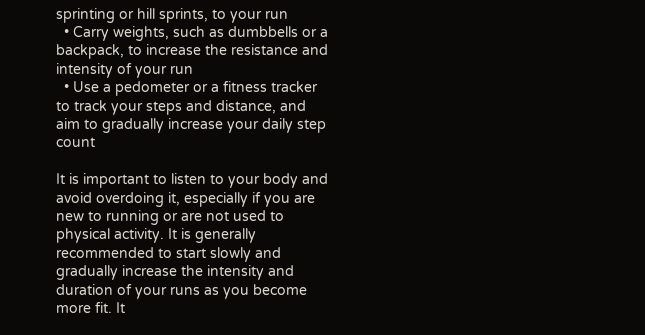sprinting or hill sprints, to your run
  • Carry weights, such as dumbbells or a backpack, to increase the resistance and intensity of your run
  • Use a pedometer or a fitness tracker to track your steps and distance, and aim to gradually increase your daily step count

It is important to listen to your body and avoid overdoing it, especially if you are new to running or are not used to physical activity. It is generally recommended to start slowly and gradually increase the intensity and duration of your runs as you become more fit. It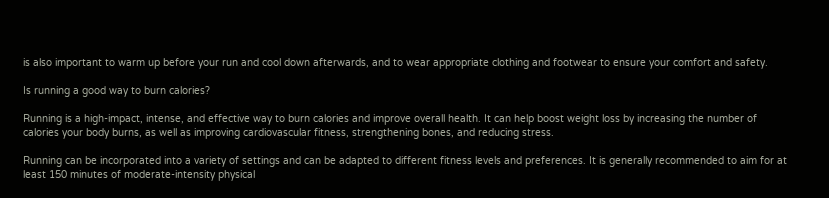is also important to warm up before your run and cool down afterwards, and to wear appropriate clothing and footwear to ensure your comfort and safety.

Is running a good way to burn calories?

Running is a high-impact, intense, and effective way to burn calories and improve overall health. It can help boost weight loss by increasing the number of calories your body burns, as well as improving cardiovascular fitness, strengthening bones, and reducing stress.

Running can be incorporated into a variety of settings and can be adapted to different fitness levels and preferences. It is generally recommended to aim for at least 150 minutes of moderate-intensity physical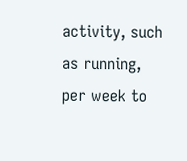activity, such as running, per week to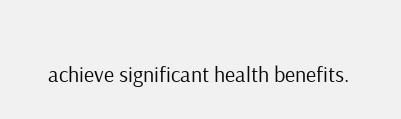achieve significant health benefits.